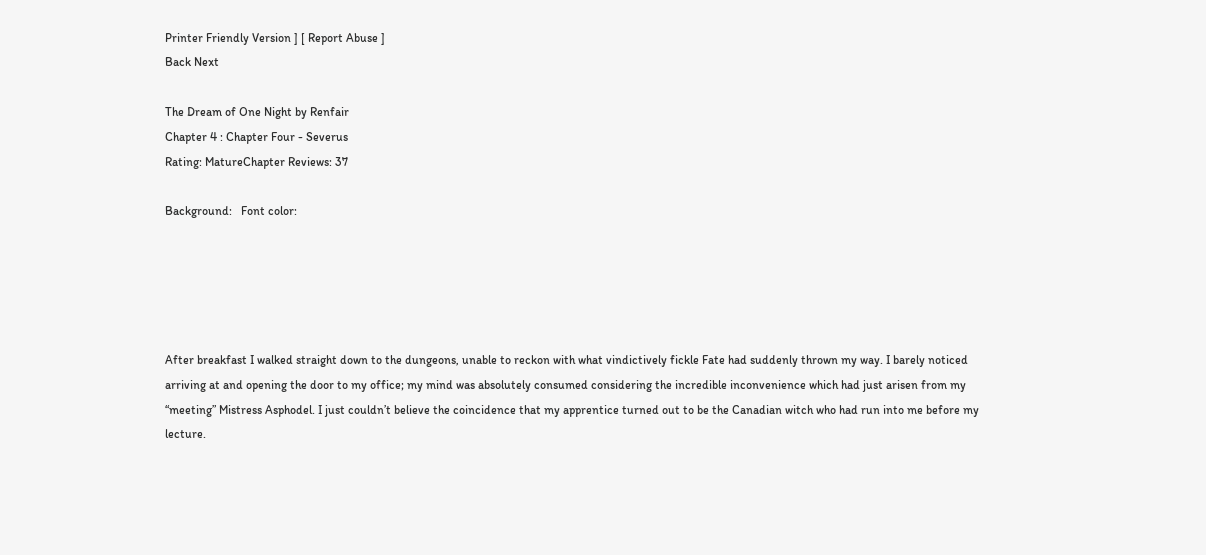Printer Friendly Version ] [ Report Abuse ]
Back Next

The Dream of One Night by Renfair
Chapter 4 : Chapter Four - Severus
Rating: MatureChapter Reviews: 37

Background:   Font color:





After breakfast I walked straight down to the dungeons, unable to reckon with what vindictively fickle Fate had suddenly thrown my way. I barely noticed arriving at and opening the door to my office; my mind was absolutely consumed considering the incredible inconvenience which had just arisen from my “meeting” Mistress Asphodel. I just couldn’t believe the coincidence that my apprentice turned out to be the Canadian witch who had run into me before my lecture.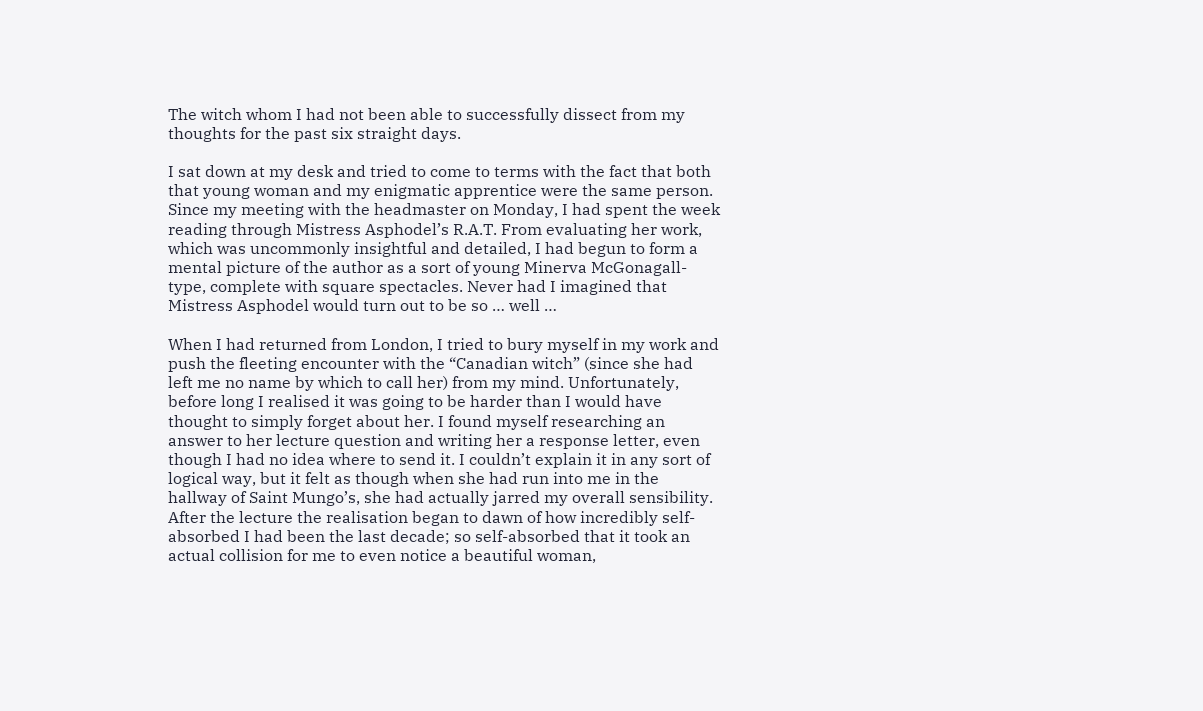The witch whom I had not been able to successfully dissect from my thoughts for the past six straight days.

I sat down at my desk and tried to come to terms with the fact that both that young woman and my enigmatic apprentice were the same person. Since my meeting with the headmaster on Monday, I had spent the week reading through Mistress Asphodel’s R.A.T. From evaluating her work, which was uncommonly insightful and detailed, I had begun to form a mental picture of the author as a sort of young Minerva McGonagall-type, complete with square spectacles. Never had I imagined that Mistress Asphodel would turn out to be so … well …

When I had returned from London, I tried to bury myself in my work and push the fleeting encounter with the “Canadian witch” (since she had left me no name by which to call her) from my mind. Unfortunately, before long I realised it was going to be harder than I would have thought to simply forget about her. I found myself researching an answer to her lecture question and writing her a response letter, even though I had no idea where to send it. I couldn’t explain it in any sort of logical way, but it felt as though when she had run into me in the hallway of Saint Mungo’s, she had actually jarred my overall sensibility. After the lecture the realisation began to dawn of how incredibly self-absorbed I had been the last decade; so self-absorbed that it took an actual collision for me to even notice a beautiful woman,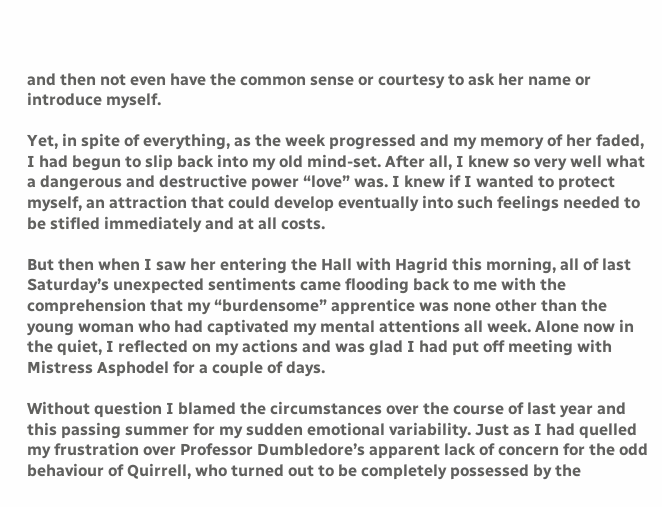and then not even have the common sense or courtesy to ask her name or introduce myself.

Yet, in spite of everything, as the week progressed and my memory of her faded, I had begun to slip back into my old mind-set. After all, I knew so very well what a dangerous and destructive power “love” was. I knew if I wanted to protect myself, an attraction that could develop eventually into such feelings needed to be stifled immediately and at all costs.

But then when I saw her entering the Hall with Hagrid this morning, all of last Saturday’s unexpected sentiments came flooding back to me with the comprehension that my “burdensome” apprentice was none other than the young woman who had captivated my mental attentions all week. Alone now in the quiet, I reflected on my actions and was glad I had put off meeting with Mistress Asphodel for a couple of days.

Without question I blamed the circumstances over the course of last year and this passing summer for my sudden emotional variability. Just as I had quelled my frustration over Professor Dumbledore’s apparent lack of concern for the odd behaviour of Quirrell, who turned out to be completely possessed by the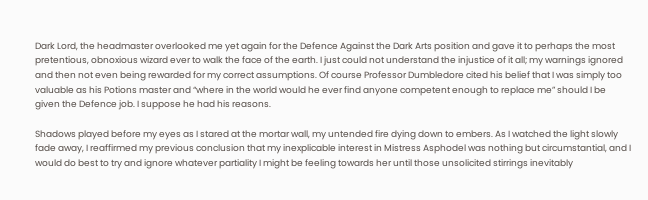Dark Lord, the headmaster overlooked me yet again for the Defence Against the Dark Arts position and gave it to perhaps the most pretentious, obnoxious wizard ever to walk the face of the earth. I just could not understand the injustice of it all; my warnings ignored and then not even being rewarded for my correct assumptions. Of course Professor Dumbledore cited his belief that I was simply too valuable as his Potions master and “where in the world would he ever find anyone competent enough to replace me” should I be given the Defence job. I suppose he had his reasons.

Shadows played before my eyes as I stared at the mortar wall, my untended fire dying down to embers. As I watched the light slowly fade away, I reaffirmed my previous conclusion that my inexplicable interest in Mistress Asphodel was nothing but circumstantial, and I would do best to try and ignore whatever partiality I might be feeling towards her until those unsolicited stirrings inevitably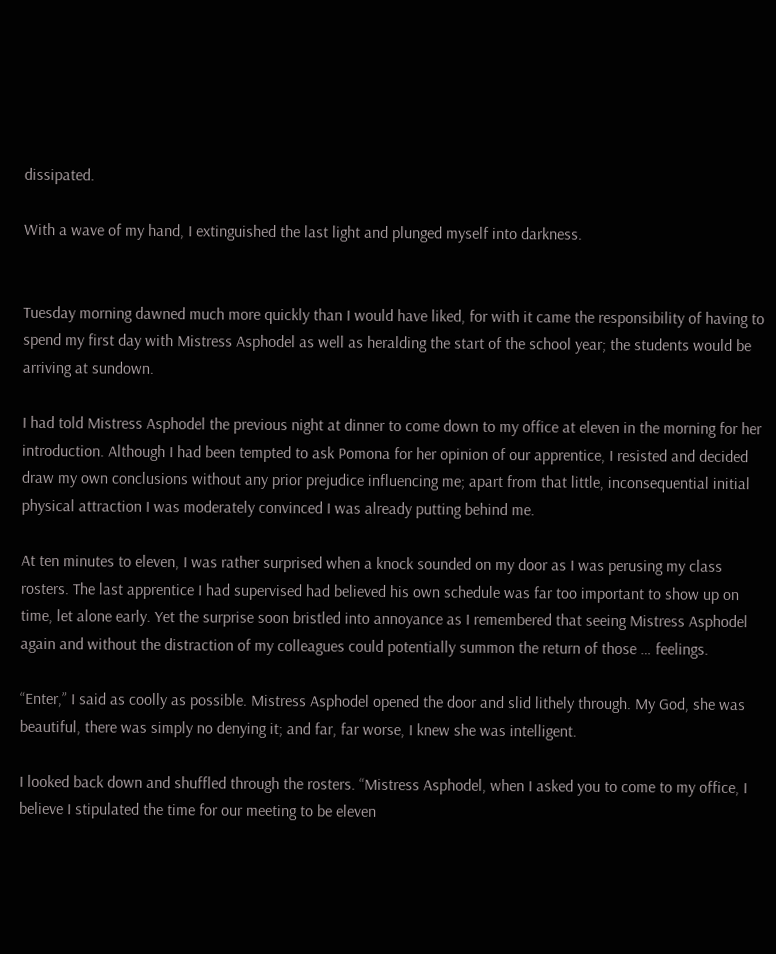dissipated.

With a wave of my hand, I extinguished the last light and plunged myself into darkness.


Tuesday morning dawned much more quickly than I would have liked, for with it came the responsibility of having to spend my first day with Mistress Asphodel as well as heralding the start of the school year; the students would be arriving at sundown.

I had told Mistress Asphodel the previous night at dinner to come down to my office at eleven in the morning for her introduction. Although I had been tempted to ask Pomona for her opinion of our apprentice, I resisted and decided draw my own conclusions without any prior prejudice influencing me; apart from that little, inconsequential initial physical attraction I was moderately convinced I was already putting behind me.

At ten minutes to eleven, I was rather surprised when a knock sounded on my door as I was perusing my class rosters. The last apprentice I had supervised had believed his own schedule was far too important to show up on time, let alone early. Yet the surprise soon bristled into annoyance as I remembered that seeing Mistress Asphodel again and without the distraction of my colleagues could potentially summon the return of those … feelings.

“Enter,” I said as coolly as possible. Mistress Asphodel opened the door and slid lithely through. My God, she was beautiful, there was simply no denying it; and far, far worse, I knew she was intelligent.

I looked back down and shuffled through the rosters. “Mistress Asphodel, when I asked you to come to my office, I believe I stipulated the time for our meeting to be eleven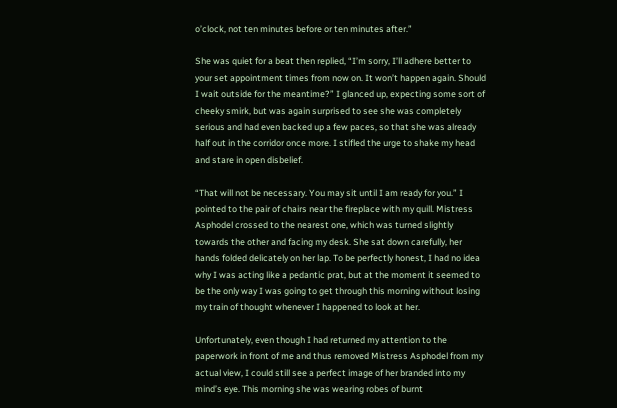o’clock, not ten minutes before or ten minutes after.”

She was quiet for a beat then replied, “I’m sorry, I’ll adhere better to your set appointment times from now on. It won’t happen again. Should I wait outside for the meantime?” I glanced up, expecting some sort of cheeky smirk, but was again surprised to see she was completely serious and had even backed up a few paces, so that she was already half out in the corridor once more. I stifled the urge to shake my head and stare in open disbelief.

“That will not be necessary. You may sit until I am ready for you.” I pointed to the pair of chairs near the fireplace with my quill. Mistress Asphodel crossed to the nearest one, which was turned slightly towards the other and facing my desk. She sat down carefully, her hands folded delicately on her lap. To be perfectly honest, I had no idea why I was acting like a pedantic prat, but at the moment it seemed to be the only way I was going to get through this morning without losing my train of thought whenever I happened to look at her.

Unfortunately, even though I had returned my attention to the paperwork in front of me and thus removed Mistress Asphodel from my actual view, I could still see a perfect image of her branded into my mind’s eye. This morning she was wearing robes of burnt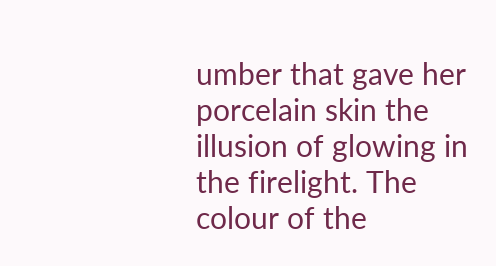umber that gave her porcelain skin the illusion of glowing in the firelight. The colour of the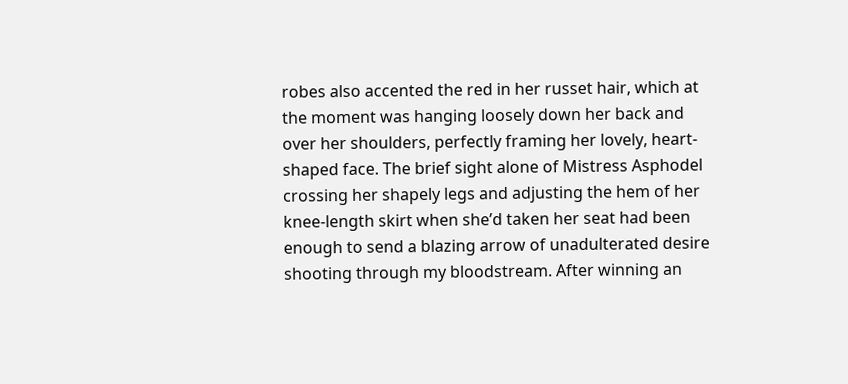robes also accented the red in her russet hair, which at the moment was hanging loosely down her back and over her shoulders, perfectly framing her lovely, heart-shaped face. The brief sight alone of Mistress Asphodel crossing her shapely legs and adjusting the hem of her knee-length skirt when she’d taken her seat had been enough to send a blazing arrow of unadulterated desire shooting through my bloodstream. After winning an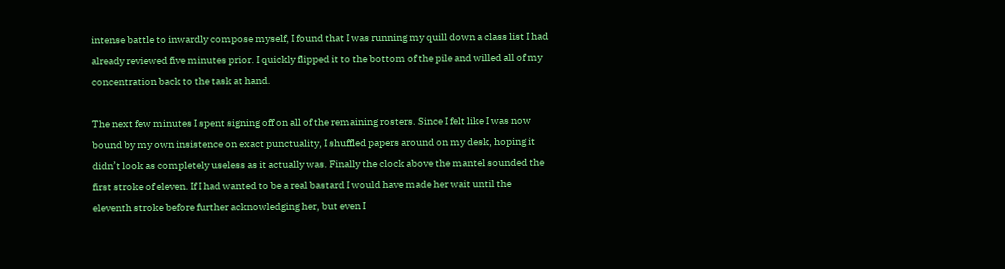intense battle to inwardly compose myself, I found that I was running my quill down a class list I had already reviewed five minutes prior. I quickly flipped it to the bottom of the pile and willed all of my concentration back to the task at hand.

The next few minutes I spent signing off on all of the remaining rosters. Since I felt like I was now bound by my own insistence on exact punctuality, I shuffled papers around on my desk, hoping it didn’t look as completely useless as it actually was. Finally the clock above the mantel sounded the first stroke of eleven. If I had wanted to be a real bastard I would have made her wait until the eleventh stroke before further acknowledging her, but even I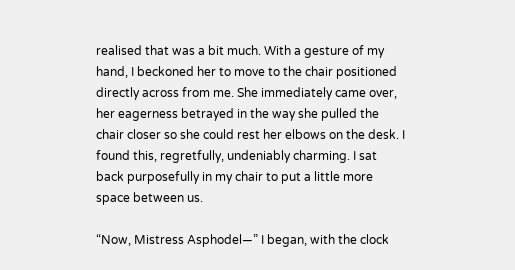realised that was a bit much. With a gesture of my hand, I beckoned her to move to the chair positioned directly across from me. She immediately came over, her eagerness betrayed in the way she pulled the chair closer so she could rest her elbows on the desk. I found this, regretfully, undeniably charming. I sat back purposefully in my chair to put a little more space between us.

“Now, Mistress Asphodel—” I began, with the clock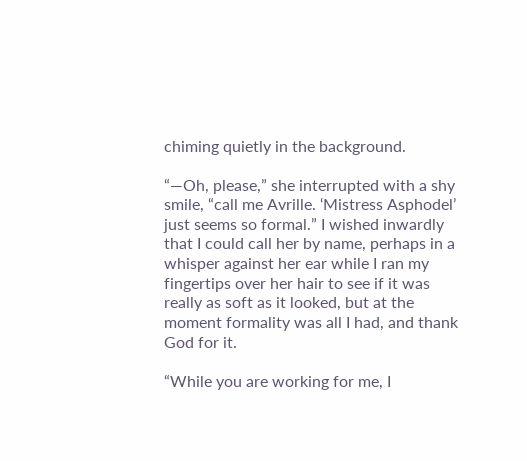chiming quietly in the background.

“—Oh, please,” she interrupted with a shy smile, “call me Avrille. ‘Mistress Asphodel’ just seems so formal.” I wished inwardly that I could call her by name, perhaps in a whisper against her ear while I ran my fingertips over her hair to see if it was really as soft as it looked, but at the moment formality was all I had, and thank God for it.

“While you are working for me, I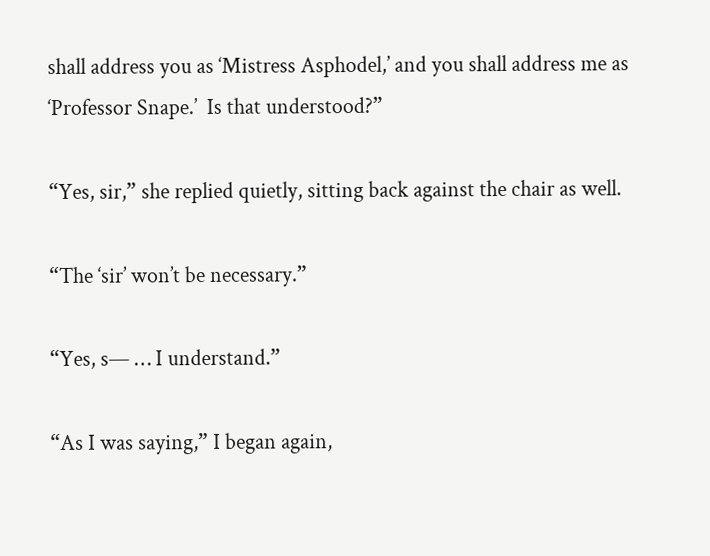shall address you as ‘Mistress Asphodel,’ and you shall address me as ‘Professor Snape.’  Is that understood?”

“Yes, sir,” she replied quietly, sitting back against the chair as well.

“The ‘sir’ won’t be necessary.”

“Yes, s— … I understand.”

“As I was saying,” I began again,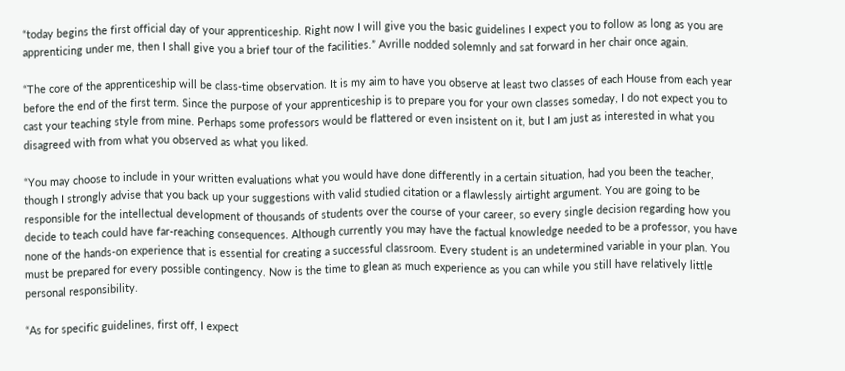“today begins the first official day of your apprenticeship. Right now I will give you the basic guidelines I expect you to follow as long as you are apprenticing under me, then I shall give you a brief tour of the facilities.” Avrille nodded solemnly and sat forward in her chair once again.

“The core of the apprenticeship will be class-time observation. It is my aim to have you observe at least two classes of each House from each year before the end of the first term. Since the purpose of your apprenticeship is to prepare you for your own classes someday, I do not expect you to cast your teaching style from mine. Perhaps some professors would be flattered or even insistent on it, but I am just as interested in what you disagreed with from what you observed as what you liked.

“You may choose to include in your written evaluations what you would have done differently in a certain situation, had you been the teacher, though I strongly advise that you back up your suggestions with valid studied citation or a flawlessly airtight argument. You are going to be responsible for the intellectual development of thousands of students over the course of your career, so every single decision regarding how you decide to teach could have far-reaching consequences. Although currently you may have the factual knowledge needed to be a professor, you have none of the hands-on experience that is essential for creating a successful classroom. Every student is an undetermined variable in your plan. You must be prepared for every possible contingency. Now is the time to glean as much experience as you can while you still have relatively little personal responsibility.

“As for specific guidelines, first off, I expect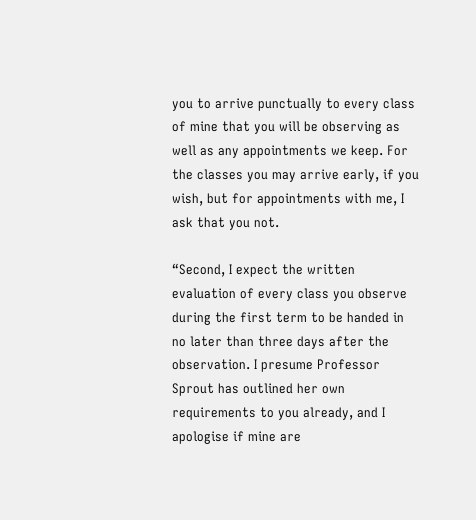you to arrive punctually to every class of mine that you will be observing as well as any appointments we keep. For the classes you may arrive early, if you wish, but for appointments with me, I ask that you not.

“Second, I expect the written evaluation of every class you observe during the first term to be handed in no later than three days after the observation. I presume Professor Sprout has outlined her own requirements to you already, and I apologise if mine are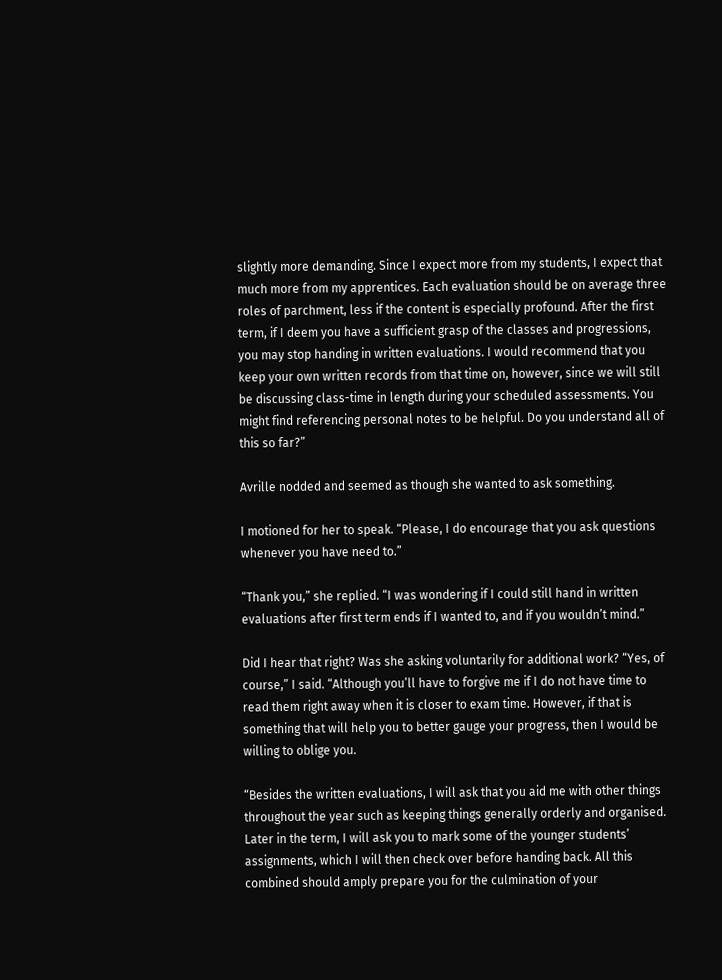slightly more demanding. Since I expect more from my students, I expect that much more from my apprentices. Each evaluation should be on average three roles of parchment, less if the content is especially profound. After the first term, if I deem you have a sufficient grasp of the classes and progressions, you may stop handing in written evaluations. I would recommend that you keep your own written records from that time on, however, since we will still be discussing class-time in length during your scheduled assessments. You might find referencing personal notes to be helpful. Do you understand all of this so far?”

Avrille nodded and seemed as though she wanted to ask something.

I motioned for her to speak. “Please, I do encourage that you ask questions whenever you have need to.”

“Thank you,” she replied. “I was wondering if I could still hand in written evaluations after first term ends if I wanted to, and if you wouldn’t mind.”

Did I hear that right? Was she asking voluntarily for additional work? “Yes, of course,” I said. “Although you’ll have to forgive me if I do not have time to read them right away when it is closer to exam time. However, if that is something that will help you to better gauge your progress, then I would be willing to oblige you.

“Besides the written evaluations, I will ask that you aid me with other things throughout the year such as keeping things generally orderly and organised. Later in the term, I will ask you to mark some of the younger students’ assignments, which I will then check over before handing back. All this combined should amply prepare you for the culmination of your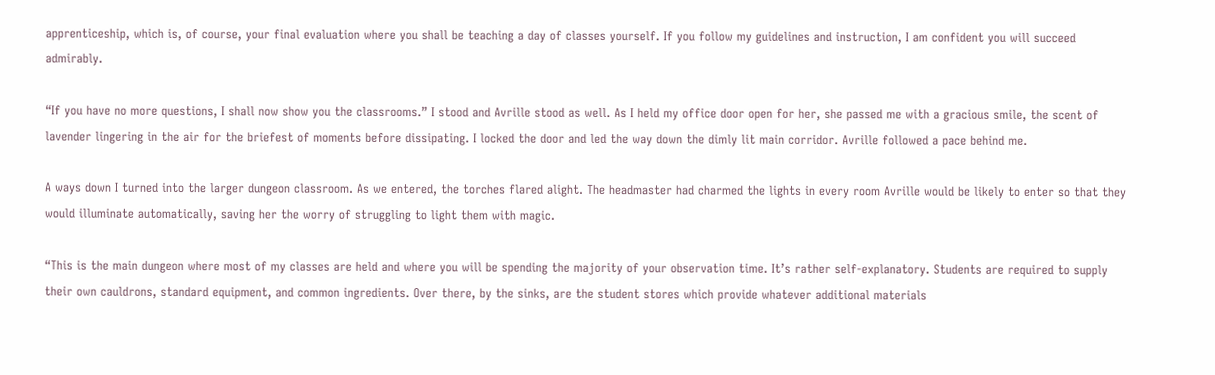apprenticeship, which is, of course, your final evaluation where you shall be teaching a day of classes yourself. If you follow my guidelines and instruction, I am confident you will succeed admirably.

“If you have no more questions, I shall now show you the classrooms.” I stood and Avrille stood as well. As I held my office door open for her, she passed me with a gracious smile, the scent of lavender lingering in the air for the briefest of moments before dissipating. I locked the door and led the way down the dimly lit main corridor. Avrille followed a pace behind me.

A ways down I turned into the larger dungeon classroom. As we entered, the torches flared alight. The headmaster had charmed the lights in every room Avrille would be likely to enter so that they would illuminate automatically, saving her the worry of struggling to light them with magic.

“This is the main dungeon where most of my classes are held and where you will be spending the majority of your observation time. It’s rather self-explanatory. Students are required to supply their own cauldrons, standard equipment, and common ingredients. Over there, by the sinks, are the student stores which provide whatever additional materials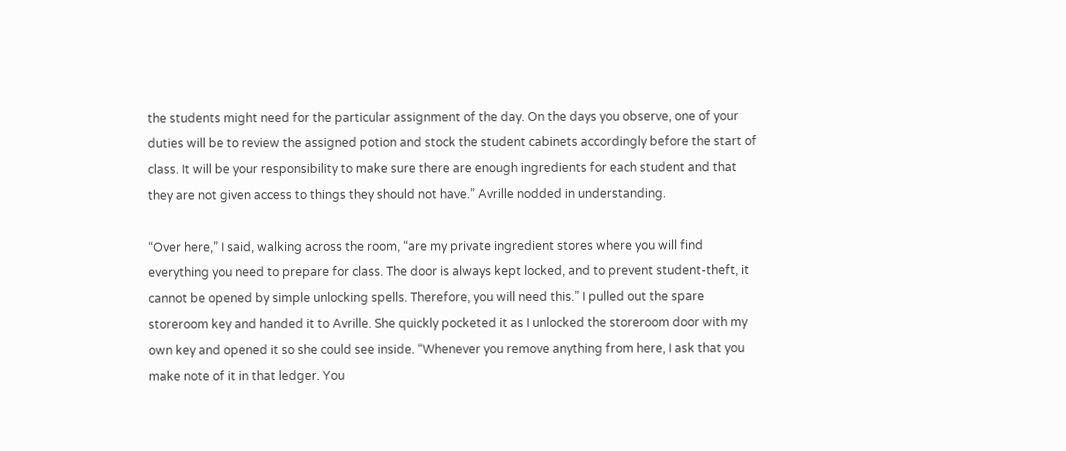the students might need for the particular assignment of the day. On the days you observe, one of your duties will be to review the assigned potion and stock the student cabinets accordingly before the start of class. It will be your responsibility to make sure there are enough ingredients for each student and that they are not given access to things they should not have.” Avrille nodded in understanding.

“Over here,” I said, walking across the room, “are my private ingredient stores where you will find everything you need to prepare for class. The door is always kept locked, and to prevent student-theft, it cannot be opened by simple unlocking spells. Therefore, you will need this.” I pulled out the spare storeroom key and handed it to Avrille. She quickly pocketed it as I unlocked the storeroom door with my own key and opened it so she could see inside. “Whenever you remove anything from here, I ask that you make note of it in that ledger. You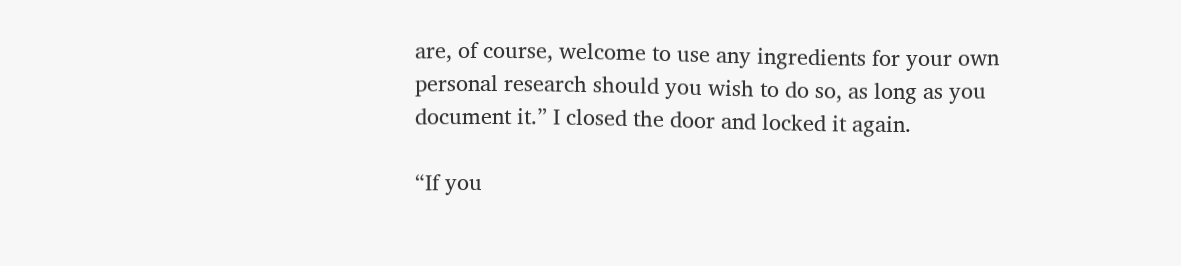are, of course, welcome to use any ingredients for your own personal research should you wish to do so, as long as you document it.” I closed the door and locked it again.

“If you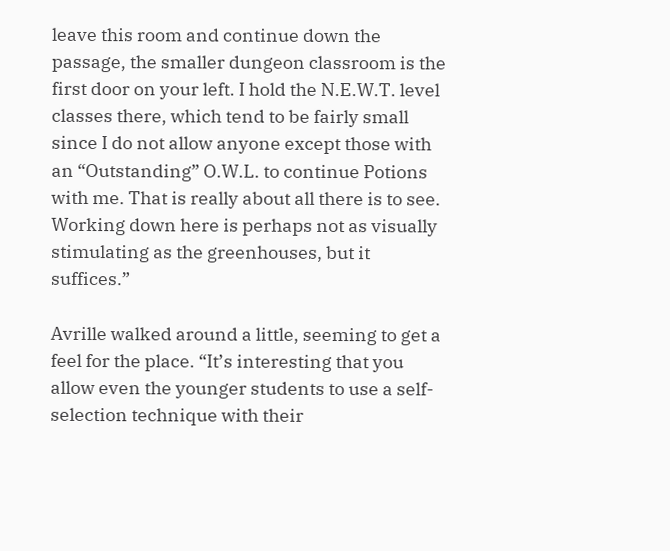leave this room and continue down the passage, the smaller dungeon classroom is the first door on your left. I hold the N.E.W.T. level classes there, which tend to be fairly small since I do not allow anyone except those with an “Outstanding” O.W.L. to continue Potions with me. That is really about all there is to see. Working down here is perhaps not as visually stimulating as the greenhouses, but it suffices.”

Avrille walked around a little, seeming to get a feel for the place. “It’s interesting that you allow even the younger students to use a self-selection technique with their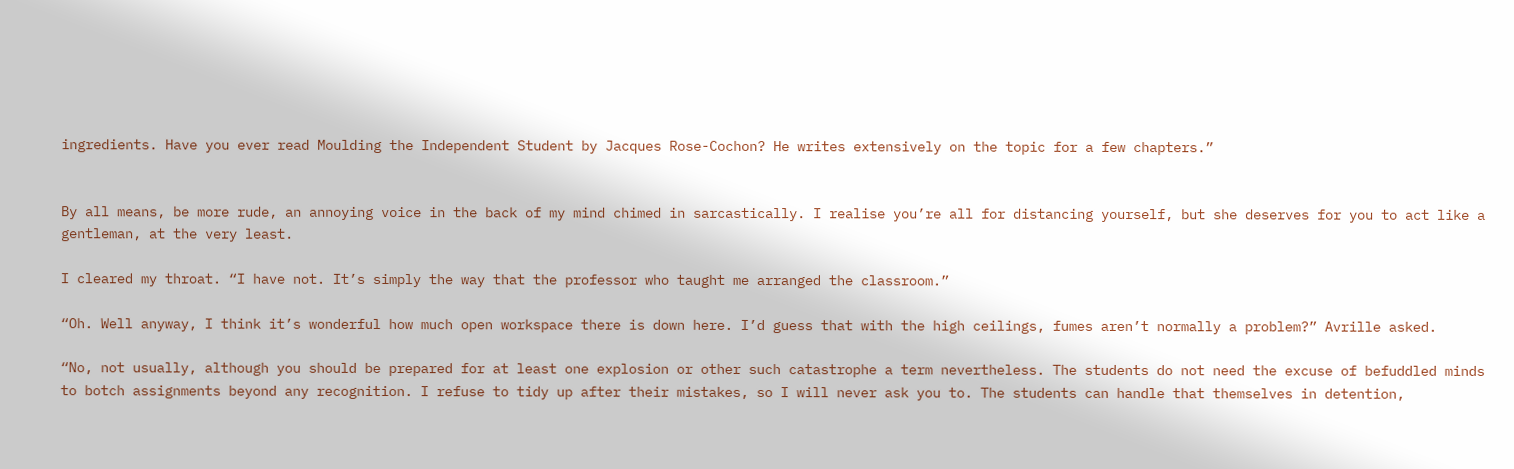ingredients. Have you ever read Moulding the Independent Student by Jacques Rose-Cochon? He writes extensively on the topic for a few chapters.”


By all means, be more rude, an annoying voice in the back of my mind chimed in sarcastically. I realise you’re all for distancing yourself, but she deserves for you to act like a gentleman, at the very least.

I cleared my throat. “I have not. It’s simply the way that the professor who taught me arranged the classroom.”

“Oh. Well anyway, I think it’s wonderful how much open workspace there is down here. I’d guess that with the high ceilings, fumes aren’t normally a problem?” Avrille asked.

“No, not usually, although you should be prepared for at least one explosion or other such catastrophe a term nevertheless. The students do not need the excuse of befuddled minds to botch assignments beyond any recognition. I refuse to tidy up after their mistakes, so I will never ask you to. The students can handle that themselves in detention,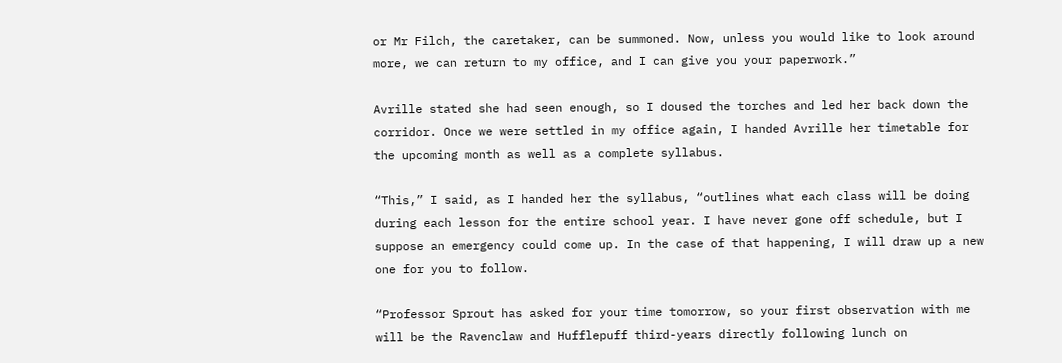or Mr Filch, the caretaker, can be summoned. Now, unless you would like to look around more, we can return to my office, and I can give you your paperwork.”

Avrille stated she had seen enough, so I doused the torches and led her back down the corridor. Once we were settled in my office again, I handed Avrille her timetable for the upcoming month as well as a complete syllabus.

“This,” I said, as I handed her the syllabus, “outlines what each class will be doing during each lesson for the entire school year. I have never gone off schedule, but I suppose an emergency could come up. In the case of that happening, I will draw up a new one for you to follow.

“Professor Sprout has asked for your time tomorrow, so your first observation with me will be the Ravenclaw and Hufflepuff third-years directly following lunch on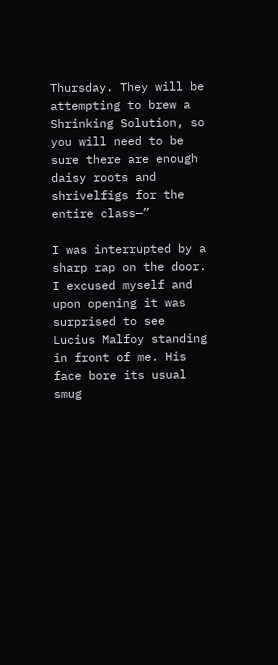Thursday. They will be attempting to brew a Shrinking Solution, so you will need to be sure there are enough daisy roots and shrivelfigs for the entire class—”

I was interrupted by a sharp rap on the door. I excused myself and upon opening it was surprised to see Lucius Malfoy standing in front of me. His face bore its usual smug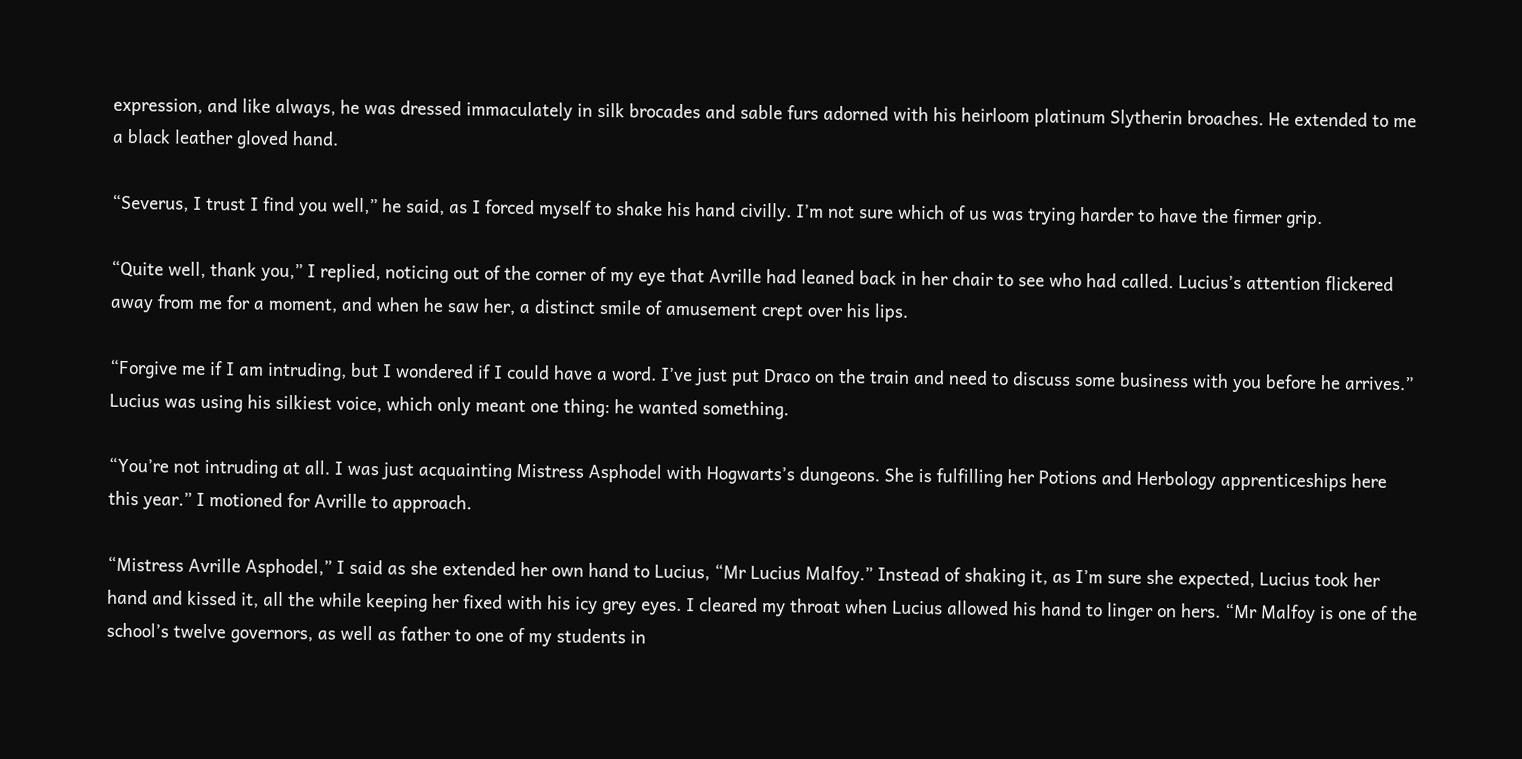expression, and like always, he was dressed immaculately in silk brocades and sable furs adorned with his heirloom platinum Slytherin broaches. He extended to me a black leather gloved hand.

“Severus, I trust I find you well,” he said, as I forced myself to shake his hand civilly. I’m not sure which of us was trying harder to have the firmer grip.

“Quite well, thank you,” I replied, noticing out of the corner of my eye that Avrille had leaned back in her chair to see who had called. Lucius’s attention flickered away from me for a moment, and when he saw her, a distinct smile of amusement crept over his lips.

“Forgive me if I am intruding, but I wondered if I could have a word. I’ve just put Draco on the train and need to discuss some business with you before he arrives.” Lucius was using his silkiest voice, which only meant one thing: he wanted something.

“You’re not intruding at all. I was just acquainting Mistress Asphodel with Hogwarts’s dungeons. She is fulfilling her Potions and Herbology apprenticeships here this year.” I motioned for Avrille to approach.

“Mistress Avrille Asphodel,” I said as she extended her own hand to Lucius, “Mr Lucius Malfoy.” Instead of shaking it, as I’m sure she expected, Lucius took her hand and kissed it, all the while keeping her fixed with his icy grey eyes. I cleared my throat when Lucius allowed his hand to linger on hers. “Mr Malfoy is one of the school’s twelve governors, as well as father to one of my students in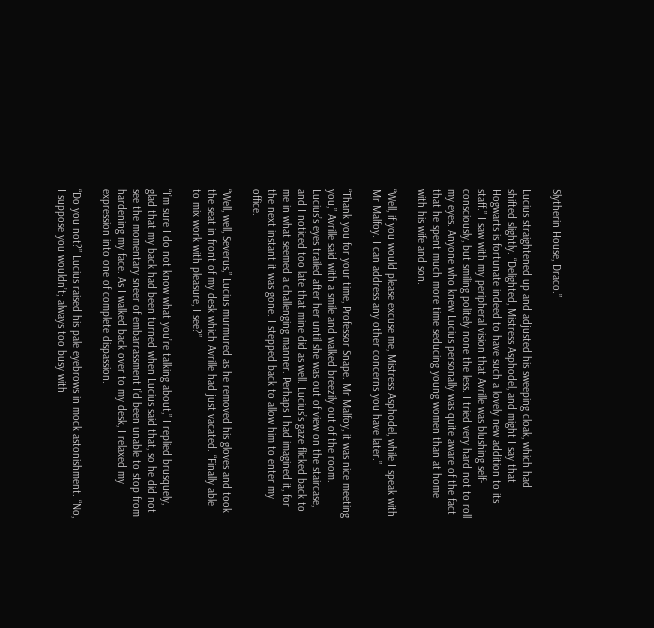Slytherin House, Draco.”

Lucius straightened up and adjusted his sweeping cloak, which had shifted slightly. “Delighted, Mistress Asphodel, and might I say that Hogwarts is fortunate indeed to have such a lovely new addition to its staff.” I saw with my peripheral vision that Avrille was blushing self-consciously, but smiling politely none the less. I tried very hard not to roll my eyes. Anyone who knew Lucius personally was quite aware of the fact that he spent much more time seducing young women than at home with his wife and son.

“Well, if you would please excuse me, Mistress Asphodel, while I speak with Mr Malfoy. I can address any other concerns you have later.”

“Thank you for your time, Professor Snape. Mr Malfoy, it was nice meeting you,” Avrille said with a smile and walked breezily out of the room. Lucius’s eyes trailed after her until she was out of view on the staircase, and I noticed too late that mine did as well. Lucius’s gaze flicked back to me in what seemed a challenging manner. Perhaps I had imagined it, for the next instant it was gone. I stepped back to allow him to enter my office.

“Well, well, Severus,” Lucius murmured as he removed his gloves and took the seat in front of my desk which Avrille had just vacated. “Finally able to mix work with pleasure, I see?”

“I’m sure I do not know what you’re talking about,” I replied brusquely, glad that my back had been turned when Lucius said that, so he did not see the momentary sneer of embarrassment I’d been unable to stop from hardening my face. As I walked back over to my desk, I relaxed my expression into one of complete dispassion.

“Do you not?” Lucius raised his pale eyebrows in mock astonishment. “No, I suppose you wouldn’t; always too busy with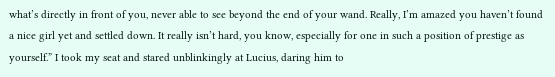what’s directly in front of you, never able to see beyond the end of your wand. Really, I’m amazed you haven’t found a nice girl yet and settled down. It really isn’t hard, you know, especially for one in such a position of prestige as yourself.” I took my seat and stared unblinkingly at Lucius, daring him to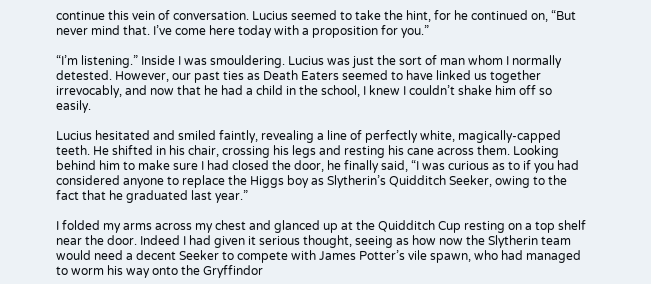continue this vein of conversation. Lucius seemed to take the hint, for he continued on, “But never mind that. I’ve come here today with a proposition for you.”

“I’m listening.” Inside I was smouldering. Lucius was just the sort of man whom I normally detested. However, our past ties as Death Eaters seemed to have linked us together irrevocably, and now that he had a child in the school, I knew I couldn’t shake him off so easily.

Lucius hesitated and smiled faintly, revealing a line of perfectly white, magically-capped teeth. He shifted in his chair, crossing his legs and resting his cane across them. Looking behind him to make sure I had closed the door, he finally said, “I was curious as to if you had considered anyone to replace the Higgs boy as Slytherin’s Quidditch Seeker, owing to the fact that he graduated last year.”

I folded my arms across my chest and glanced up at the Quidditch Cup resting on a top shelf near the door. Indeed I had given it serious thought, seeing as how now the Slytherin team would need a decent Seeker to compete with James Potter’s vile spawn, who had managed to worm his way onto the Gryffindor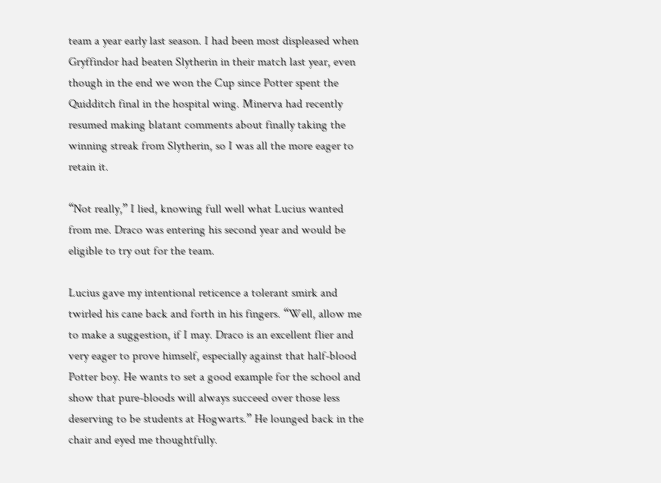team a year early last season. I had been most displeased when Gryffindor had beaten Slytherin in their match last year, even though in the end we won the Cup since Potter spent the Quidditch final in the hospital wing. Minerva had recently resumed making blatant comments about finally taking the winning streak from Slytherin, so I was all the more eager to retain it.

“Not really,” I lied, knowing full well what Lucius wanted from me. Draco was entering his second year and would be eligible to try out for the team.

Lucius gave my intentional reticence a tolerant smirk and twirled his cane back and forth in his fingers. “Well, allow me to make a suggestion, if I may. Draco is an excellent flier and very eager to prove himself, especially against that half-blood Potter boy. He wants to set a good example for the school and show that pure-bloods will always succeed over those less deserving to be students at Hogwarts.” He lounged back in the chair and eyed me thoughtfully.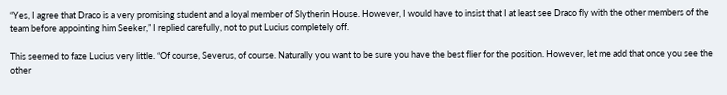“Yes, I agree that Draco is a very promising student and a loyal member of Slytherin House. However, I would have to insist that I at least see Draco fly with the other members of the team before appointing him Seeker,” I replied carefully, not to put Lucius completely off.

This seemed to faze Lucius very little. “Of course, Severus, of course. Naturally you want to be sure you have the best flier for the position. However, let me add that once you see the other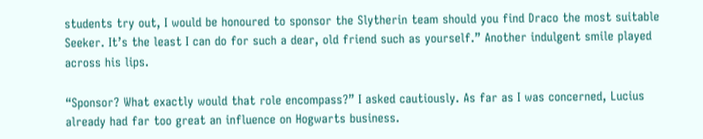students try out, I would be honoured to sponsor the Slytherin team should you find Draco the most suitable Seeker. It’s the least I can do for such a dear, old friend such as yourself.” Another indulgent smile played across his lips.

“Sponsor? What exactly would that role encompass?” I asked cautiously. As far as I was concerned, Lucius already had far too great an influence on Hogwarts business.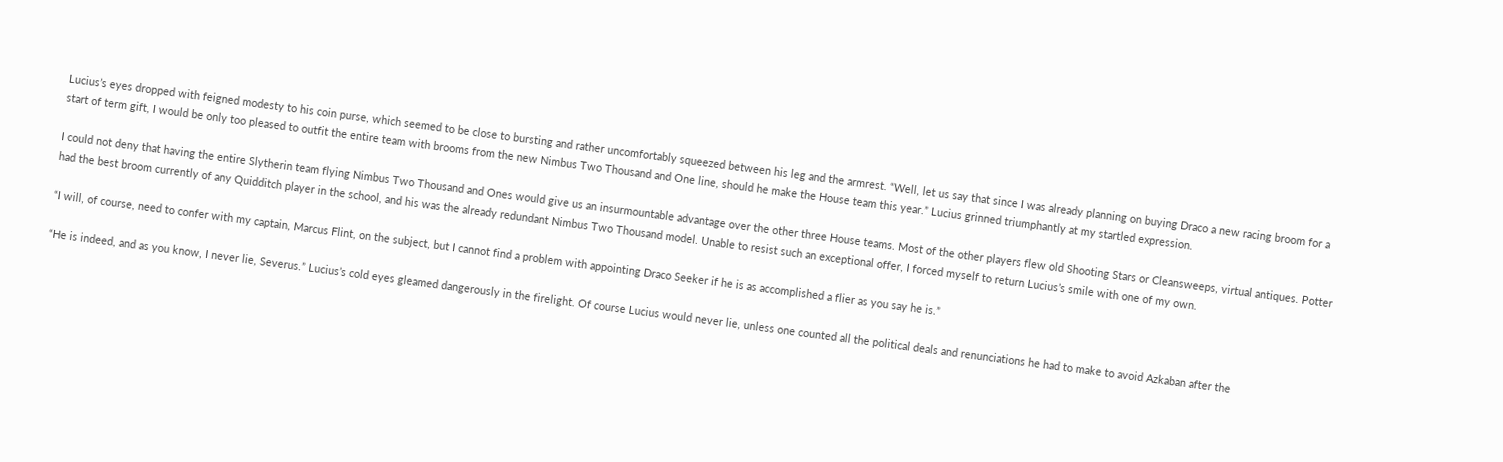Lucius’s eyes dropped with feigned modesty to his coin purse, which seemed to be close to bursting and rather uncomfortably squeezed between his leg and the armrest. “Well, let us say that since I was already planning on buying Draco a new racing broom for a start of term gift, I would be only too pleased to outfit the entire team with brooms from the new Nimbus Two Thousand and One line, should he make the House team this year.” Lucius grinned triumphantly at my startled expression.

I could not deny that having the entire Slytherin team flying Nimbus Two Thousand and Ones would give us an insurmountable advantage over the other three House teams. Most of the other players flew old Shooting Stars or Cleansweeps, virtual antiques. Potter had the best broom currently of any Quidditch player in the school, and his was the already redundant Nimbus Two Thousand model. Unable to resist such an exceptional offer, I forced myself to return Lucius’s smile with one of my own.

“I will, of course, need to confer with my captain, Marcus Flint, on the subject, but I cannot find a problem with appointing Draco Seeker if he is as accomplished a flier as you say he is.”

“He is indeed, and as you know, I never lie, Severus.” Lucius’s cold eyes gleamed dangerously in the firelight. Of course Lucius would never lie, unless one counted all the political deals and renunciations he had to make to avoid Azkaban after the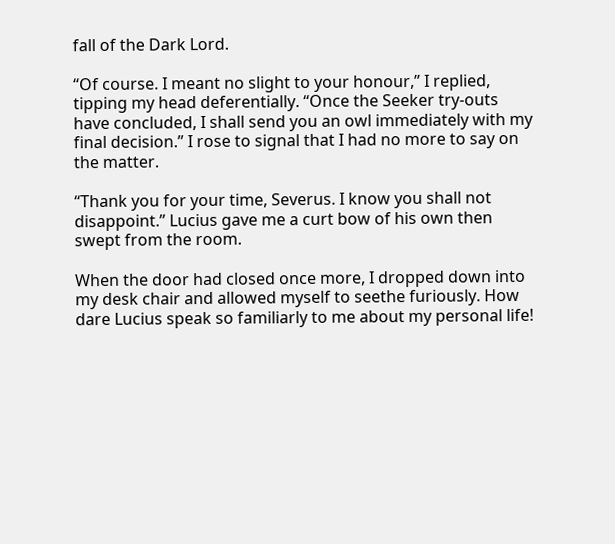fall of the Dark Lord.

“Of course. I meant no slight to your honour,” I replied, tipping my head deferentially. “Once the Seeker try-outs have concluded, I shall send you an owl immediately with my final decision.” I rose to signal that I had no more to say on the matter.

“Thank you for your time, Severus. I know you shall not disappoint.” Lucius gave me a curt bow of his own then swept from the room.

When the door had closed once more, I dropped down into my desk chair and allowed myself to seethe furiously. How dare Lucius speak so familiarly to me about my personal life!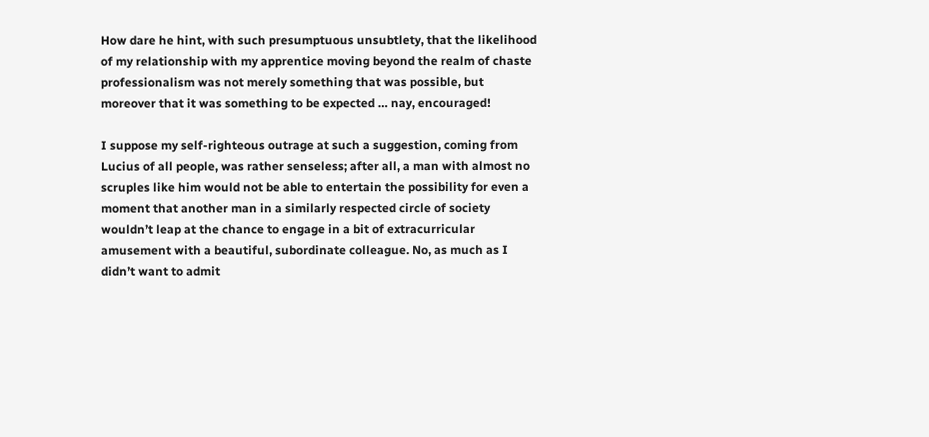How dare he hint, with such presumptuous unsubtlety, that the likelihood of my relationship with my apprentice moving beyond the realm of chaste professionalism was not merely something that was possible, but moreover that it was something to be expected … nay, encouraged!

I suppose my self-righteous outrage at such a suggestion, coming from Lucius of all people, was rather senseless; after all, a man with almost no scruples like him would not be able to entertain the possibility for even a moment that another man in a similarly respected circle of society wouldn’t leap at the chance to engage in a bit of extracurricular amusement with a beautiful, subordinate colleague. No, as much as I didn’t want to admit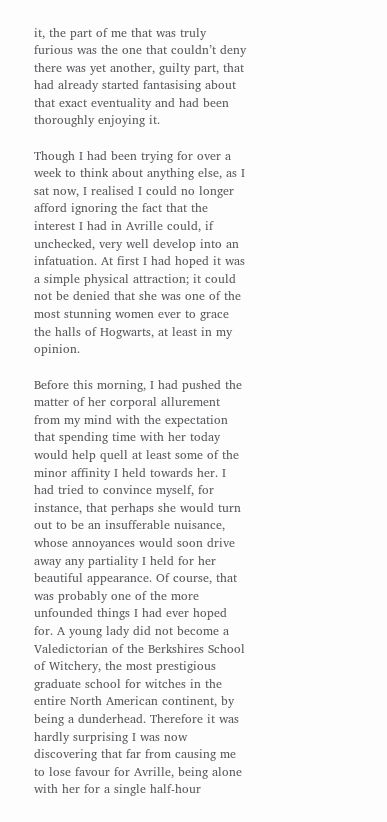it, the part of me that was truly furious was the one that couldn’t deny there was yet another, guilty part, that had already started fantasising about that exact eventuality and had been thoroughly enjoying it.

Though I had been trying for over a week to think about anything else, as I sat now, I realised I could no longer afford ignoring the fact that the interest I had in Avrille could, if unchecked, very well develop into an infatuation. At first I had hoped it was a simple physical attraction; it could not be denied that she was one of the most stunning women ever to grace the halls of Hogwarts, at least in my opinion.

Before this morning, I had pushed the matter of her corporal allurement from my mind with the expectation that spending time with her today would help quell at least some of the minor affinity I held towards her. I had tried to convince myself, for instance, that perhaps she would turn out to be an insufferable nuisance, whose annoyances would soon drive away any partiality I held for her beautiful appearance. Of course, that was probably one of the more unfounded things I had ever hoped for. A young lady did not become a Valedictorian of the Berkshires School of Witchery, the most prestigious graduate school for witches in the entire North American continent, by being a dunderhead. Therefore it was hardly surprising I was now discovering that far from causing me to lose favour for Avrille, being alone with her for a single half-hour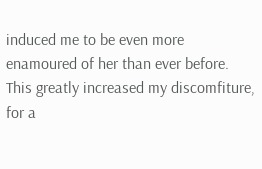induced me to be even more enamoured of her than ever before. This greatly increased my discomfiture, for a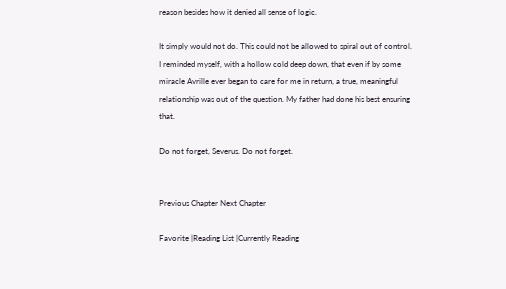reason besides how it denied all sense of logic.

It simply would not do. This could not be allowed to spiral out of control. I reminded myself, with a hollow cold deep down, that even if by some miracle Avrille ever began to care for me in return, a true, meaningful relationship was out of the question. My father had done his best ensuring that.

Do not forget, Severus. Do not forget.


Previous Chapter Next Chapter

Favorite |Reading List |Currently Reading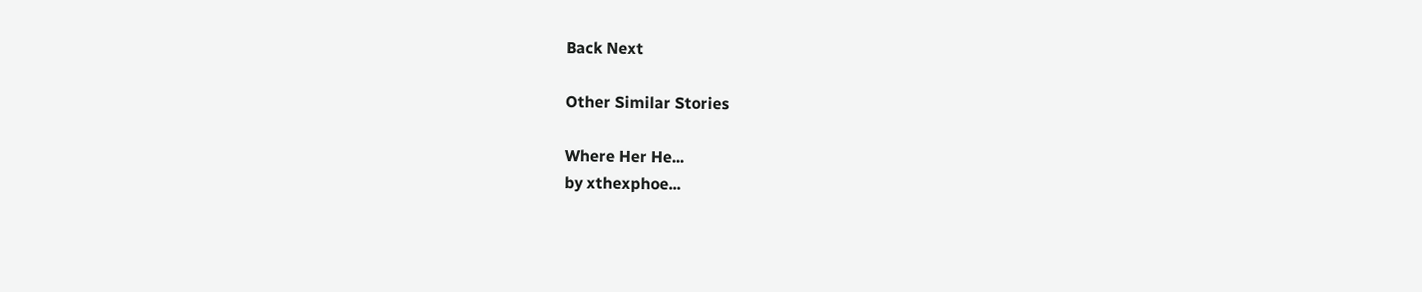Back Next

Other Similar Stories

Where Her He...
by xthexphoe...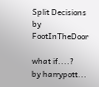Split Decisions
by FootInTheDoor

what if....?
by harrypott...